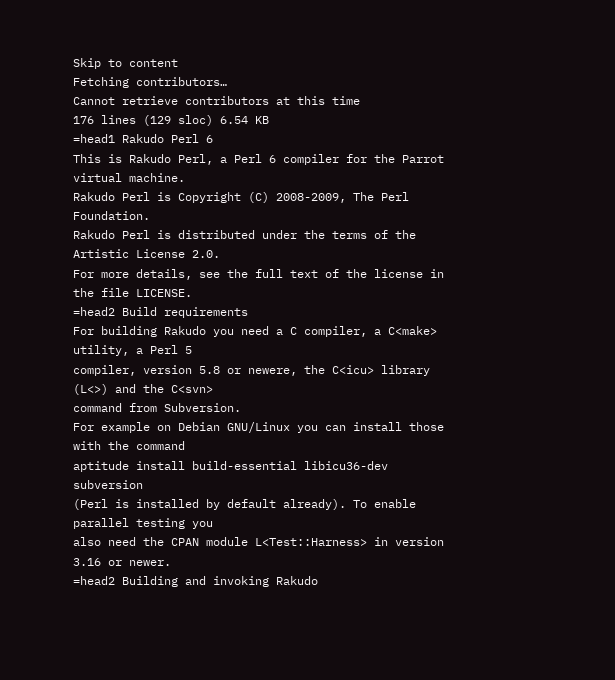Skip to content
Fetching contributors…
Cannot retrieve contributors at this time
176 lines (129 sloc) 6.54 KB
=head1 Rakudo Perl 6
This is Rakudo Perl, a Perl 6 compiler for the Parrot virtual machine.
Rakudo Perl is Copyright (C) 2008-2009, The Perl Foundation.
Rakudo Perl is distributed under the terms of the Artistic License 2.0.
For more details, see the full text of the license in the file LICENSE.
=head2 Build requirements
For building Rakudo you need a C compiler, a C<make> utility, a Perl 5
compiler, version 5.8 or newere, the C<icu> library
(L<>) and the C<svn>
command from Subversion.
For example on Debian GNU/Linux you can install those with the command
aptitude install build-essential libicu36-dev subversion
(Perl is installed by default already). To enable parallel testing you
also need the CPAN module L<Test::Harness> in version 3.16 or newer.
=head2 Building and invoking Rakudo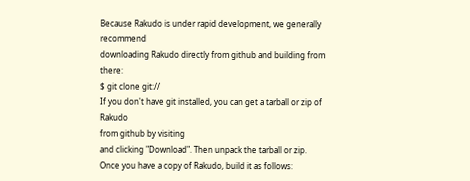Because Rakudo is under rapid development, we generally recommend
downloading Rakudo directly from github and building from there:
$ git clone git://
If you don't have git installed, you can get a tarball or zip of Rakudo
from github by visiting
and clicking "Download". Then unpack the tarball or zip.
Once you have a copy of Rakudo, build it as follows: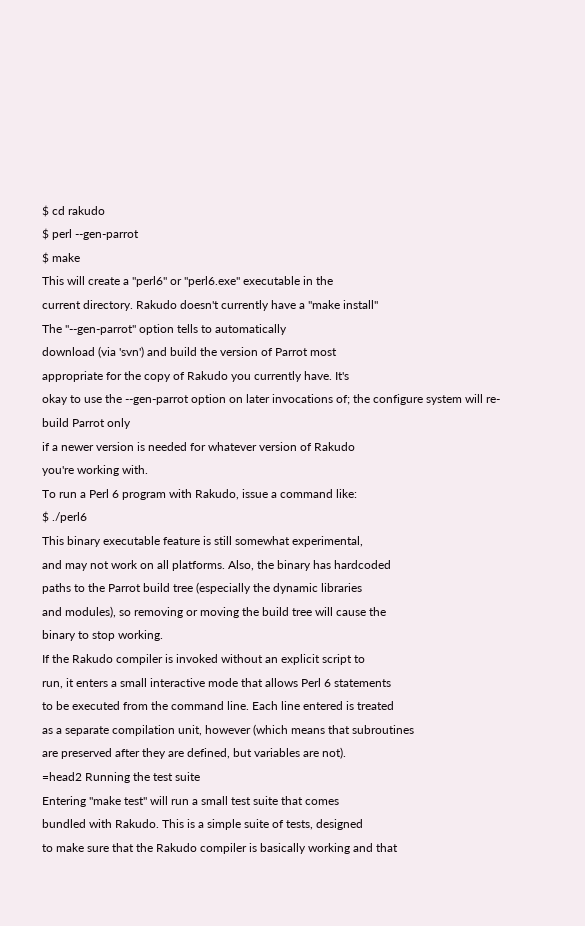$ cd rakudo
$ perl --gen-parrot
$ make
This will create a "perl6" or "perl6.exe" executable in the
current directory. Rakudo doesn't currently have a "make install"
The "--gen-parrot" option tells to automatically
download (via 'svn') and build the version of Parrot most
appropriate for the copy of Rakudo you currently have. It's
okay to use the --gen-parrot option on later invocations of; the configure system will re-build Parrot only
if a newer version is needed for whatever version of Rakudo
you're working with.
To run a Perl 6 program with Rakudo, issue a command like:
$ ./perl6
This binary executable feature is still somewhat experimental,
and may not work on all platforms. Also, the binary has hardcoded
paths to the Parrot build tree (especially the dynamic libraries
and modules), so removing or moving the build tree will cause the
binary to stop working.
If the Rakudo compiler is invoked without an explicit script to
run, it enters a small interactive mode that allows Perl 6 statements
to be executed from the command line. Each line entered is treated
as a separate compilation unit, however (which means that subroutines
are preserved after they are defined, but variables are not).
=head2 Running the test suite
Entering "make test" will run a small test suite that comes
bundled with Rakudo. This is a simple suite of tests, designed
to make sure that the Rakudo compiler is basically working and that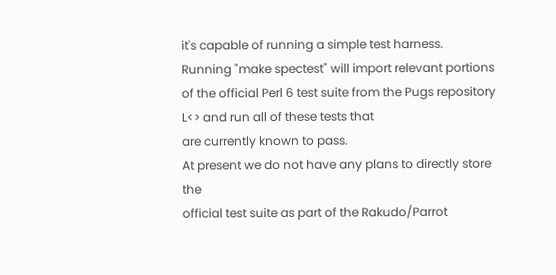it's capable of running a simple test harness.
Running "make spectest" will import relevant portions
of the official Perl 6 test suite from the Pugs repository
L<> and run all of these tests that
are currently known to pass.
At present we do not have any plans to directly store the
official test suite as part of the Rakudo/Parrot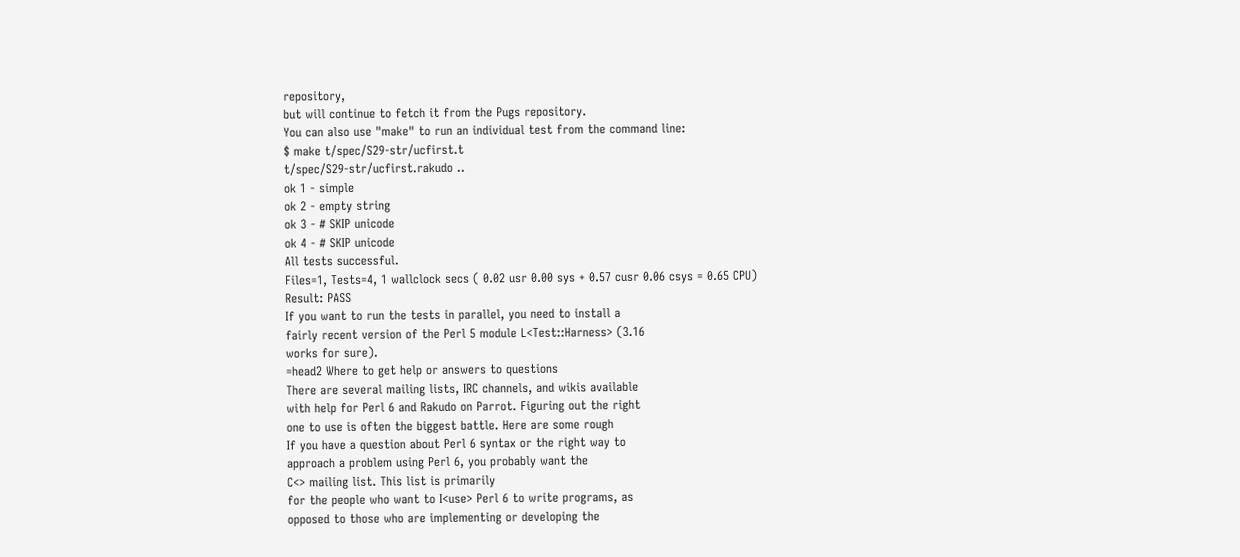repository,
but will continue to fetch it from the Pugs repository.
You can also use "make" to run an individual test from the command line:
$ make t/spec/S29-str/ucfirst.t
t/spec/S29-str/ucfirst.rakudo ..
ok 1 - simple
ok 2 - empty string
ok 3 - # SKIP unicode
ok 4 - # SKIP unicode
All tests successful.
Files=1, Tests=4, 1 wallclock secs ( 0.02 usr 0.00 sys + 0.57 cusr 0.06 csys = 0.65 CPU)
Result: PASS
If you want to run the tests in parallel, you need to install a
fairly recent version of the Perl 5 module L<Test::Harness> (3.16
works for sure).
=head2 Where to get help or answers to questions
There are several mailing lists, IRC channels, and wikis available
with help for Perl 6 and Rakudo on Parrot. Figuring out the right
one to use is often the biggest battle. Here are some rough
If you have a question about Perl 6 syntax or the right way to
approach a problem using Perl 6, you probably want the
C<> mailing list. This list is primarily
for the people who want to I<use> Perl 6 to write programs, as
opposed to those who are implementing or developing the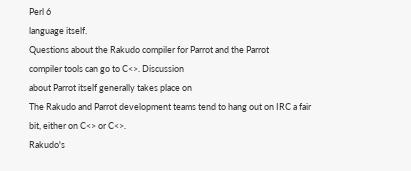Perl 6
language itself.
Questions about the Rakudo compiler for Parrot and the Parrot
compiler tools can go to C<>. Discussion
about Parrot itself generally takes place on
The Rakudo and Parrot development teams tend to hang out on IRC a fair
bit, either on C<> or C<>.
Rakudo's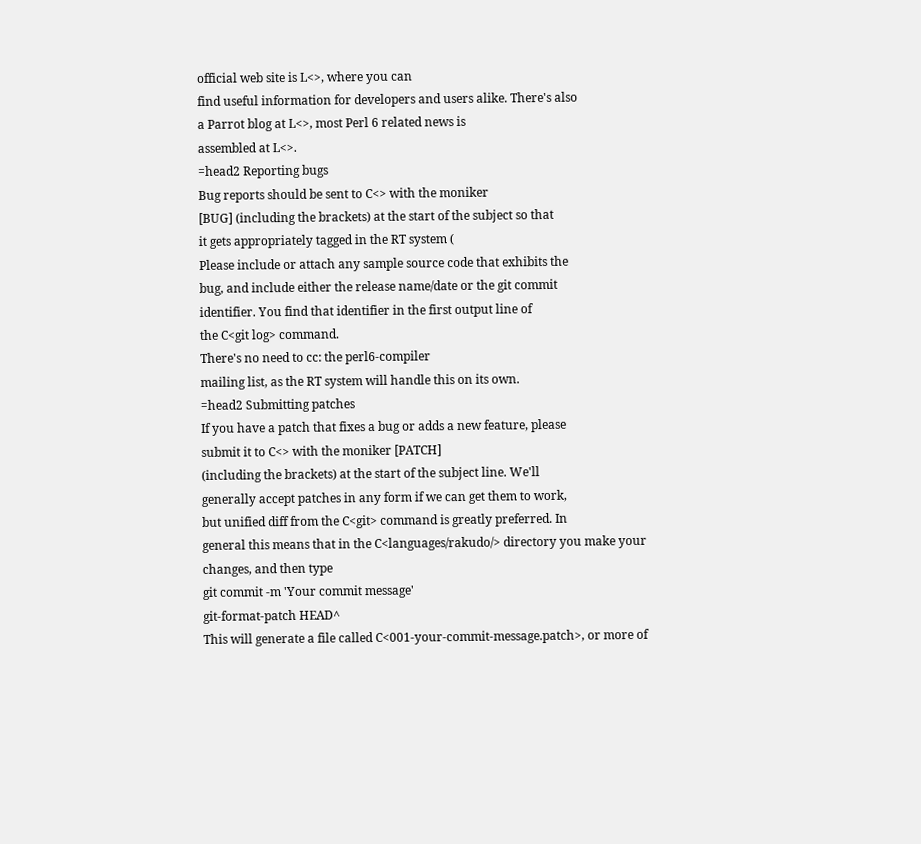official web site is L<>, where you can
find useful information for developers and users alike. There's also
a Parrot blog at L<>, most Perl 6 related news is
assembled at L<>.
=head2 Reporting bugs
Bug reports should be sent to C<> with the moniker
[BUG] (including the brackets) at the start of the subject so that
it gets appropriately tagged in the RT system (
Please include or attach any sample source code that exhibits the
bug, and include either the release name/date or the git commit
identifier. You find that identifier in the first output line of
the C<git log> command.
There's no need to cc: the perl6-compiler
mailing list, as the RT system will handle this on its own.
=head2 Submitting patches
If you have a patch that fixes a bug or adds a new feature, please
submit it to C<> with the moniker [PATCH]
(including the brackets) at the start of the subject line. We'll
generally accept patches in any form if we can get them to work,
but unified diff from the C<git> command is greatly preferred. In
general this means that in the C<languages/rakudo/> directory you make your
changes, and then type
git commit -m 'Your commit message'
git-format-patch HEAD^
This will generate a file called C<001-your-commit-message.patch>, or more of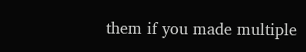them if you made multiple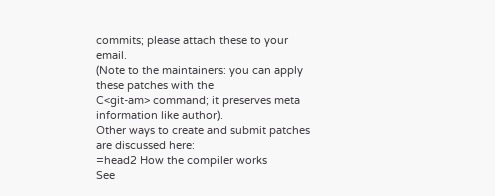commits; please attach these to your email.
(Note to the maintainers: you can apply these patches with the
C<git-am> command; it preserves meta information like author).
Other ways to create and submit patches are discussed here:
=head2 How the compiler works
See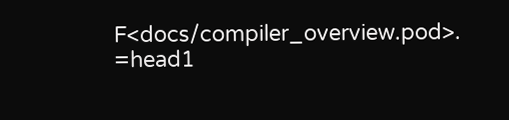F<docs/compiler_overview.pod>.
=head1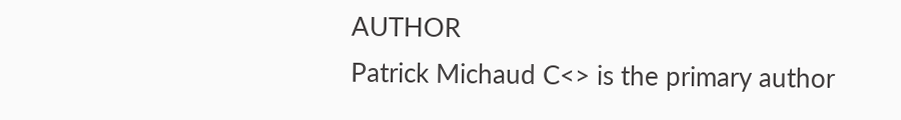AUTHOR
Patrick Michaud C<> is the primary author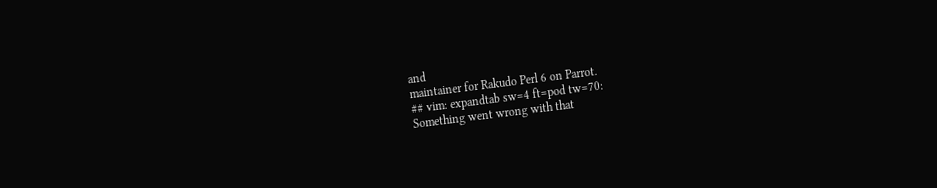and
maintainer for Rakudo Perl 6 on Parrot.
## vim: expandtab sw=4 ft=pod tw=70:
Something went wrong with that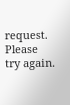request. Please try again.